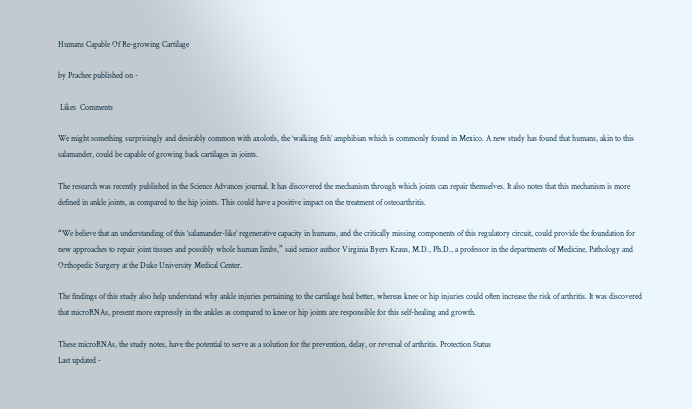Humans Capable Of Re-growing Cartilage

by Prachee published on -

 Likes  Comments

We might something surprisingly and desirably common with axolotls, the ‘walking fish’ amphibian which is commonly found in Mexico. A new study has found that humans, akin to this salamander, could be capable of growing back cartilages in joints.

The research was recently published in the Science Advances journal. It has discovered the mechanism through which joints can repair themselves. It also notes that this mechanism is more defined in ankle joints, as compared to the hip joints. This could have a positive impact on the treatment of osteoarthritis.

“We believe that an understanding of this ‘salamander-like’ regenerative capacity in humans, and the critically missing components of this regulatory circuit, could provide the foundation for new approaches to repair joint tissues and possibly whole human limbs,” said senior author Virginia Byers Kraus, M.D., Ph.D., a professor in the departments of Medicine, Pathology and Orthopedic Surgery at the Duke University Medical Center.

The findings of this study also help understand why ankle injuries pertaining to the cartilage heal better, whereas knee or hip injuries could often increase the risk of arthritis. It was discovered that microRNAs, present more expressly in the ankles as compared to knee or hip joints are responsible for this self-healing and growth.

These microRNAs, the study notes, have the potential to serve as a solution for the prevention, delay, or reversal of arthritis. Protection Status
Last updated -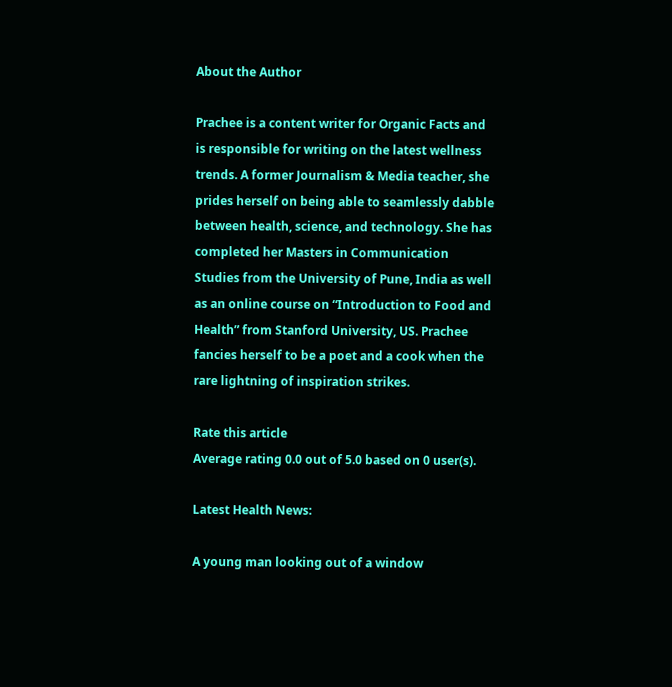About the Author

Prachee is a content writer for Organic Facts and is responsible for writing on the latest wellness trends. A former Journalism & Media teacher, she prides herself on being able to seamlessly dabble between health, science, and technology. She has completed her Masters in Communication Studies from the University of Pune, India as well as an online course on “Introduction to Food and Health” from Stanford University, US. Prachee fancies herself to be a poet and a cook when the rare lightning of inspiration strikes.

Rate this article
Average rating 0.0 out of 5.0 based on 0 user(s).

Latest Health News:

A young man looking out of a window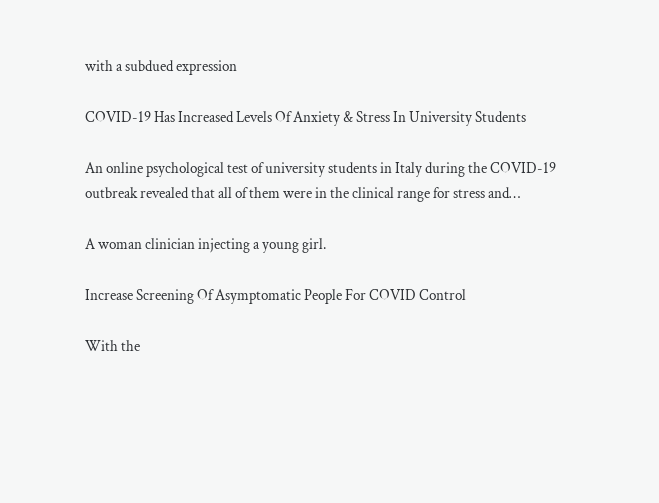with a subdued expression

COVID-19 Has Increased Levels Of Anxiety & Stress In University Students

An online psychological test of university students in Italy during the COVID-19 outbreak revealed that all of them were in the clinical range for stress and…

A woman clinician injecting a young girl.

Increase Screening Of Asymptomatic People For COVID Control

With the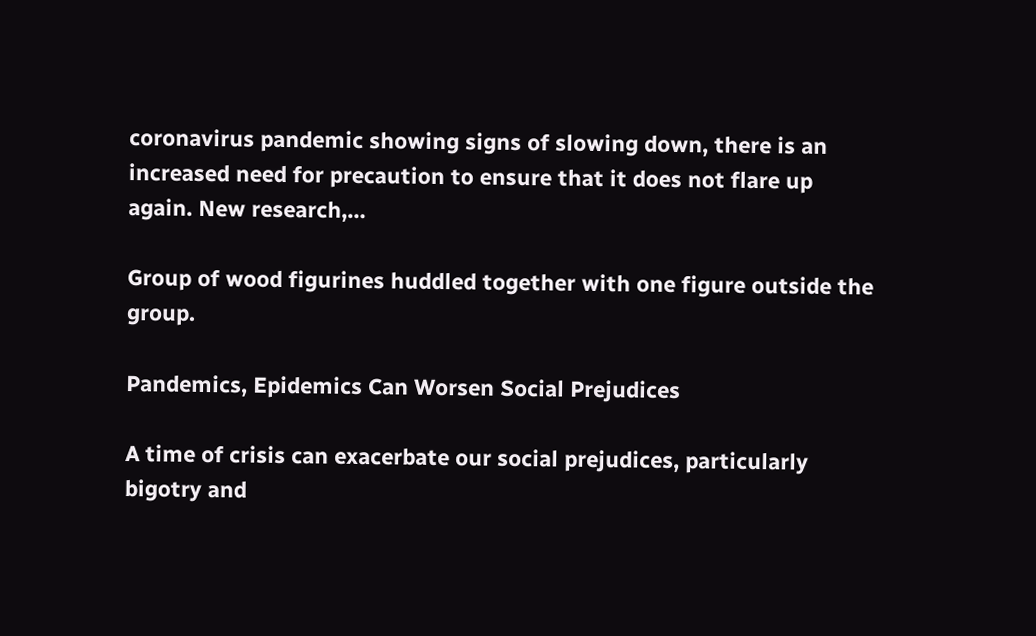coronavirus pandemic showing signs of slowing down, there is an increased need for precaution to ensure that it does not flare up again. New research,…

Group of wood figurines huddled together with one figure outside the group.

Pandemics, Epidemics Can Worsen Social Prejudices

A time of crisis can exacerbate our social prejudices, particularly bigotry and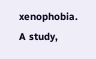xenophobia. A study,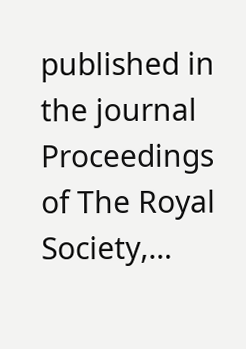published in the journal Proceedings of The Royal Society,…